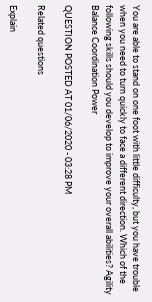You are able to stand on one foot with little difficulty, but you have trouble when you need to turn quickly to face a different direction. Which of the following skills should you develop to improve your overall abilities? Agility Balance Coordination Power

QUESTION POSTED AT 01/06/2020 - 03:28 PM

Related questions

Explain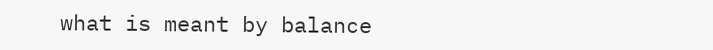what is meant by balance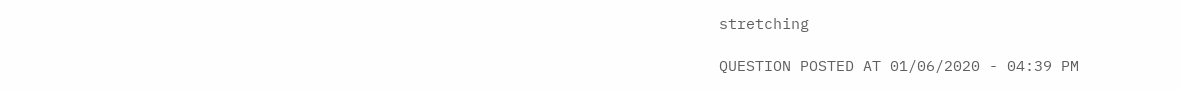stretching

QUESTION POSTED AT 01/06/2020 - 04:39 PM